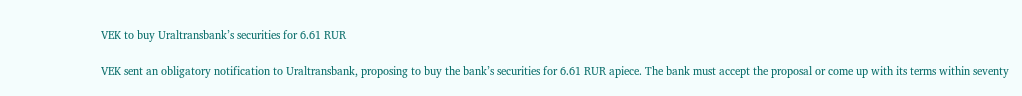VEK to buy Uraltransbank’s securities for 6.61 RUR

VEK sent an obligatory notification to Uraltransbank, proposing to buy the bank’s securities for 6.61 RUR apiece. The bank must accept the proposal or come up with its terms within seventy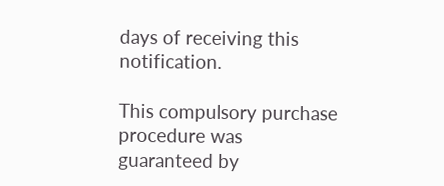days of receiving this notification.

This compulsory purchase procedure was guaranteed by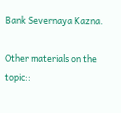Bank Severnaya Kazna.

Other materials on the topic::